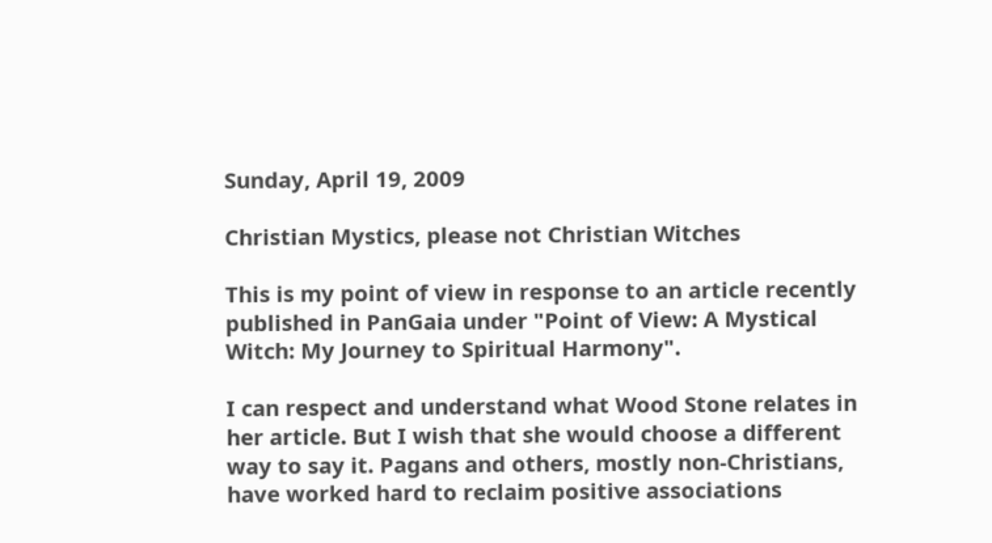Sunday, April 19, 2009

Christian Mystics, please not Christian Witches

This is my point of view in response to an article recently published in PanGaia under "Point of View: A Mystical Witch: My Journey to Spiritual Harmony".

I can respect and understand what Wood Stone relates in her article. But I wish that she would choose a different way to say it. Pagans and others, mostly non-Christians, have worked hard to reclaim positive associations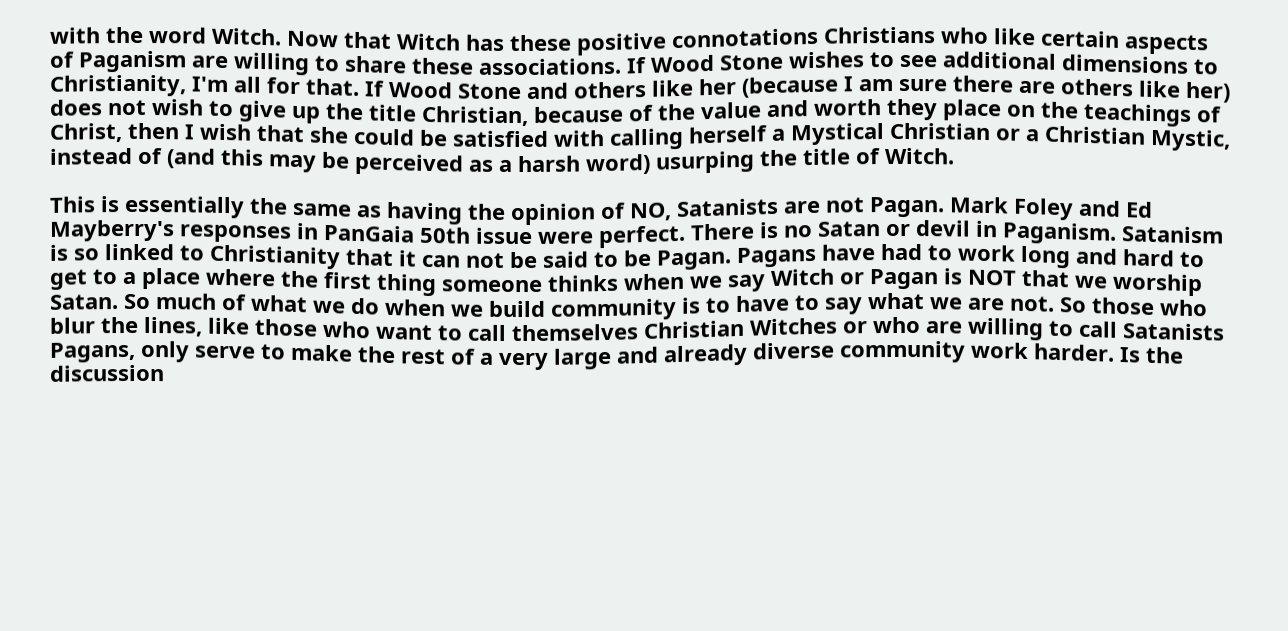with the word Witch. Now that Witch has these positive connotations Christians who like certain aspects of Paganism are willing to share these associations. If Wood Stone wishes to see additional dimensions to Christianity, I'm all for that. If Wood Stone and others like her (because I am sure there are others like her) does not wish to give up the title Christian, because of the value and worth they place on the teachings of Christ, then I wish that she could be satisfied with calling herself a Mystical Christian or a Christian Mystic, instead of (and this may be perceived as a harsh word) usurping the title of Witch.

This is essentially the same as having the opinion of NO, Satanists are not Pagan. Mark Foley and Ed Mayberry's responses in PanGaia 50th issue were perfect. There is no Satan or devil in Paganism. Satanism is so linked to Christianity that it can not be said to be Pagan. Pagans have had to work long and hard to get to a place where the first thing someone thinks when we say Witch or Pagan is NOT that we worship Satan. So much of what we do when we build community is to have to say what we are not. So those who blur the lines, like those who want to call themselves Christian Witches or who are willing to call Satanists Pagans, only serve to make the rest of a very large and already diverse community work harder. Is the discussion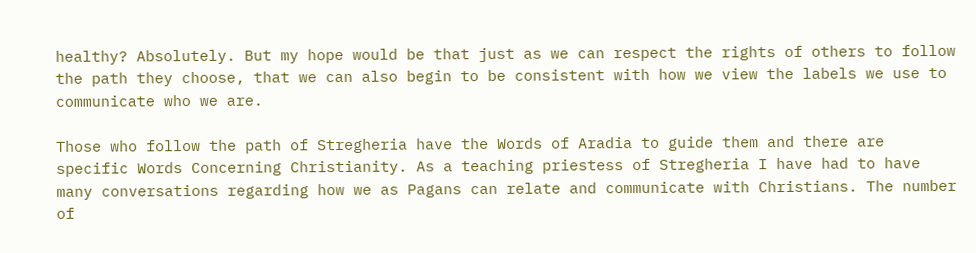healthy? Absolutely. But my hope would be that just as we can respect the rights of others to follow the path they choose, that we can also begin to be consistent with how we view the labels we use to communicate who we are.

Those who follow the path of Stregheria have the Words of Aradia to guide them and there are specific Words Concerning Christianity. As a teaching priestess of Stregheria I have had to have many conversations regarding how we as Pagans can relate and communicate with Christians. The number of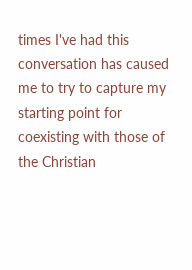times I've had this conversation has caused me to try to capture my starting point for coexisting with those of the Christian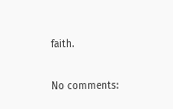faith.

No comments: